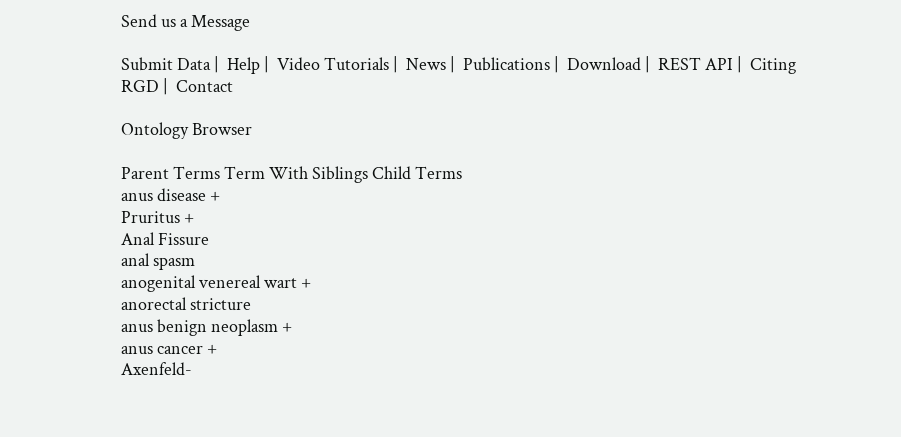Send us a Message

Submit Data |  Help |  Video Tutorials |  News |  Publications |  Download |  REST API |  Citing RGD |  Contact

Ontology Browser

Parent Terms Term With Siblings Child Terms
anus disease +
Pruritus +
Anal Fissure
anal spasm
anogenital venereal wart +
anorectal stricture
anus benign neoplasm +
anus cancer +
Axenfeld-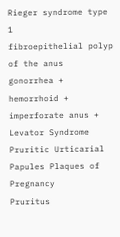Rieger syndrome type 1
fibroepithelial polyp of the anus
gonorrhea +
hemorrhoid +
imperforate anus +
Levator Syndrome
Pruritic Urticarial Papules Plaques of Pregnancy
Pruritus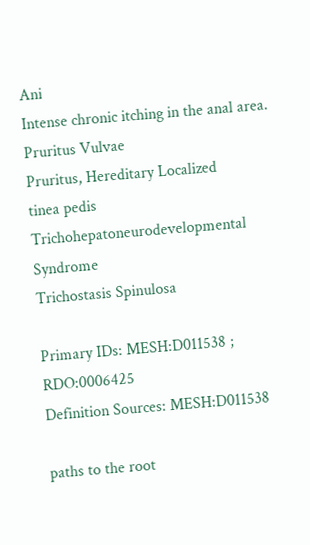Ani
Intense chronic itching in the anal area.
Pruritus Vulvae
Pruritus, Hereditary Localized
tinea pedis
Trichohepatoneurodevelopmental Syndrome
Trichostasis Spinulosa

Primary IDs: MESH:D011538 ;   RDO:0006425
Definition Sources: MESH:D011538

paths to the root